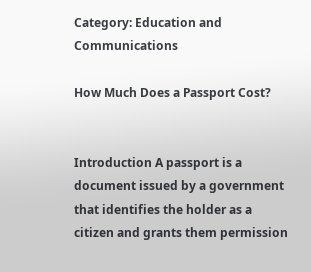Category: Education and Communications

How Much Does a Passport Cost?


Introduction A passport is a document issued by a government that identifies the holder as a citizen and grants them permission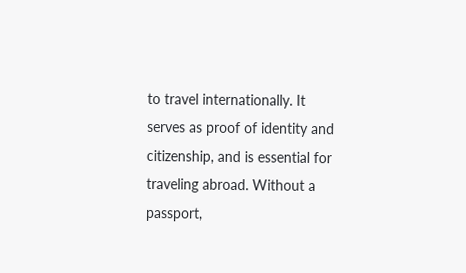to travel internationally. It serves as proof of identity and citizenship, and is essential for traveling abroad. Without a passport,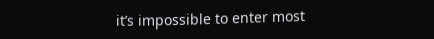it’s impossible to enter most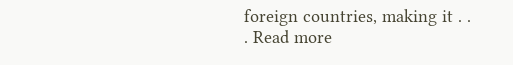foreign countries, making it . . . Read more